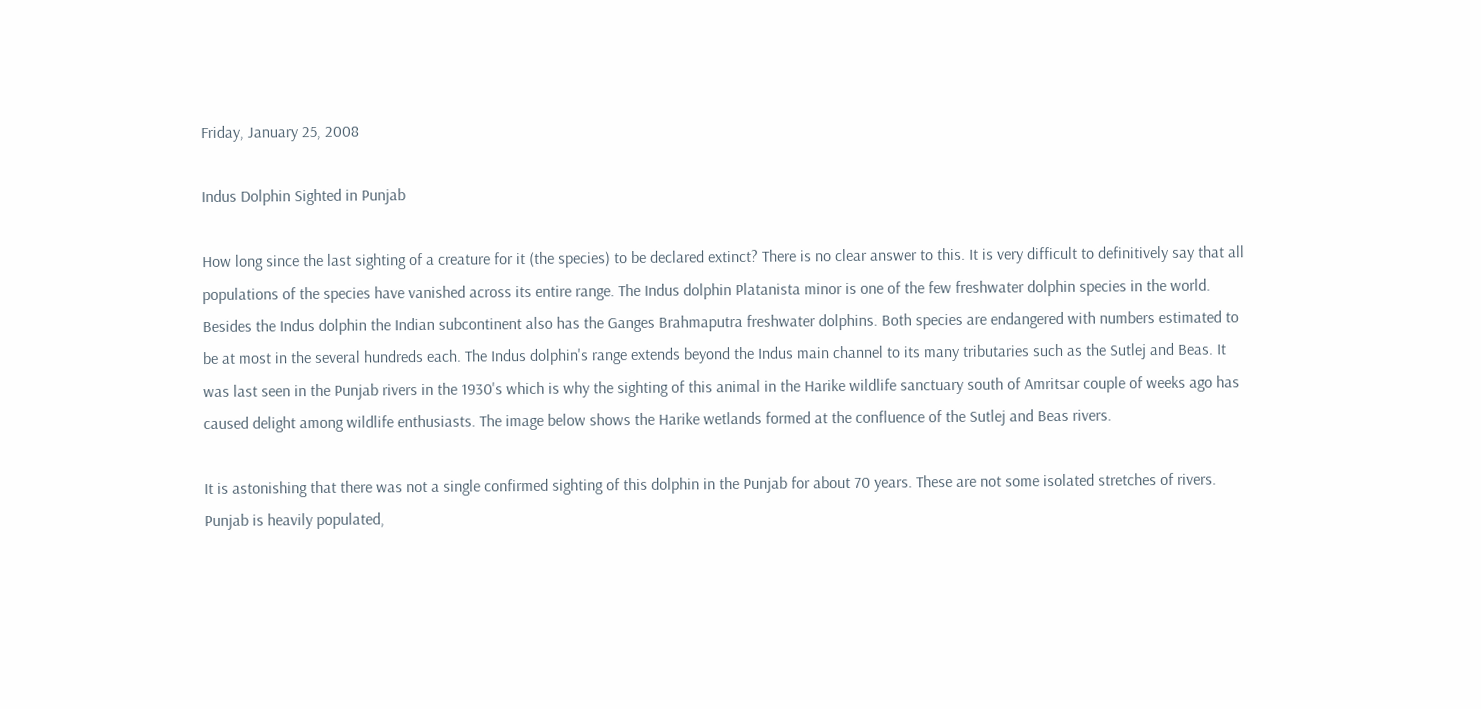Friday, January 25, 2008

Indus Dolphin Sighted in Punjab

How long since the last sighting of a creature for it (the species) to be declared extinct? There is no clear answer to this. It is very difficult to definitively say that all populations of the species have vanished across its entire range. The Indus dolphin Platanista minor is one of the few freshwater dolphin species in the world. Besides the Indus dolphin the Indian subcontinent also has the Ganges Brahmaputra freshwater dolphins. Both species are endangered with numbers estimated to be at most in the several hundreds each. The Indus dolphin's range extends beyond the Indus main channel to its many tributaries such as the Sutlej and Beas. It was last seen in the Punjab rivers in the 1930's which is why the sighting of this animal in the Harike wildlife sanctuary south of Amritsar couple of weeks ago has caused delight among wildlife enthusiasts. The image below shows the Harike wetlands formed at the confluence of the Sutlej and Beas rivers.

It is astonishing that there was not a single confirmed sighting of this dolphin in the Punjab for about 70 years. These are not some isolated stretches of rivers. Punjab is heavily populated,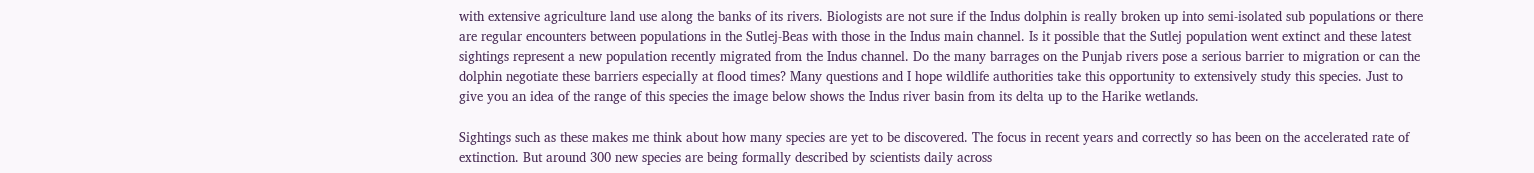with extensive agriculture land use along the banks of its rivers. Biologists are not sure if the Indus dolphin is really broken up into semi-isolated sub populations or there are regular encounters between populations in the Sutlej-Beas with those in the Indus main channel. Is it possible that the Sutlej population went extinct and these latest sightings represent a new population recently migrated from the Indus channel. Do the many barrages on the Punjab rivers pose a serious barrier to migration or can the dolphin negotiate these barriers especially at flood times? Many questions and I hope wildlife authorities take this opportunity to extensively study this species. Just to give you an idea of the range of this species the image below shows the Indus river basin from its delta up to the Harike wetlands.

Sightings such as these makes me think about how many species are yet to be discovered. The focus in recent years and correctly so has been on the accelerated rate of extinction. But around 300 new species are being formally described by scientists daily across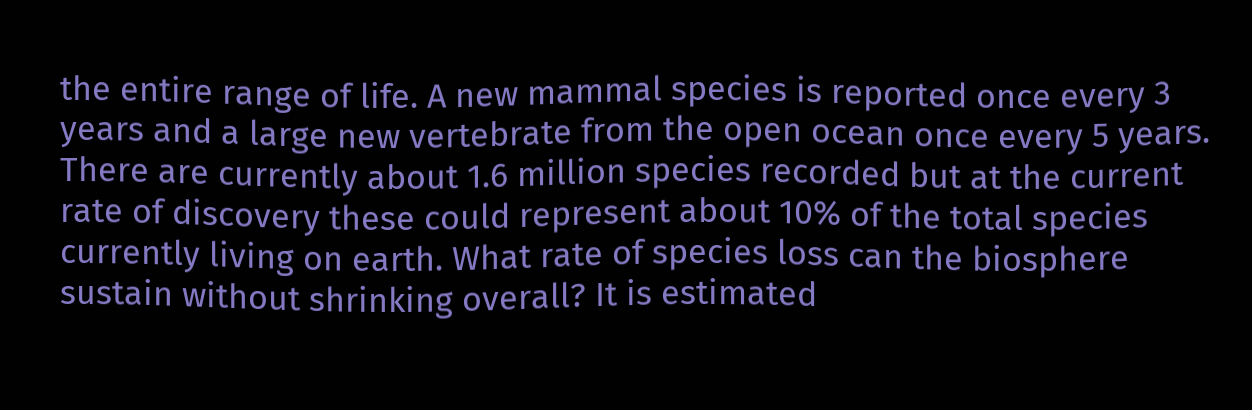the entire range of life. A new mammal species is reported once every 3 years and a large new vertebrate from the open ocean once every 5 years. There are currently about 1.6 million species recorded but at the current rate of discovery these could represent about 10% of the total species currently living on earth. What rate of species loss can the biosphere sustain without shrinking overall? It is estimated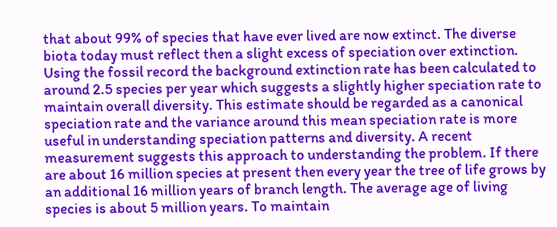that about 99% of species that have ever lived are now extinct. The diverse biota today must reflect then a slight excess of speciation over extinction. Using the fossil record the background extinction rate has been calculated to around 2.5 species per year which suggests a slightly higher speciation rate to maintain overall diversity. This estimate should be regarded as a canonical speciation rate and the variance around this mean speciation rate is more useful in understanding speciation patterns and diversity. A recent measurement suggests this approach to understanding the problem. If there are about 16 million species at present then every year the tree of life grows by an additional 16 million years of branch length. The average age of living species is about 5 million years. To maintain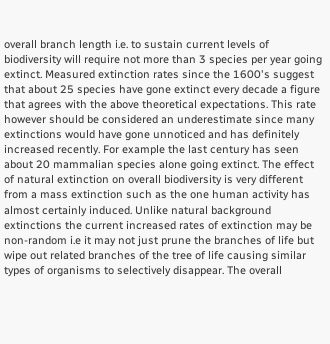overall branch length i.e. to sustain current levels of biodiversity will require not more than 3 species per year going extinct. Measured extinction rates since the 1600's suggest that about 25 species have gone extinct every decade a figure that agrees with the above theoretical expectations. This rate however should be considered an underestimate since many extinctions would have gone unnoticed and has definitely increased recently. For example the last century has seen about 20 mammalian species alone going extinct. The effect of natural extinction on overall biodiversity is very different from a mass extinction such as the one human activity has almost certainly induced. Unlike natural background extinctions the current increased rates of extinction may be non-random i.e it may not just prune the branches of life but wipe out related branches of the tree of life causing similar types of organisms to selectively disappear. The overall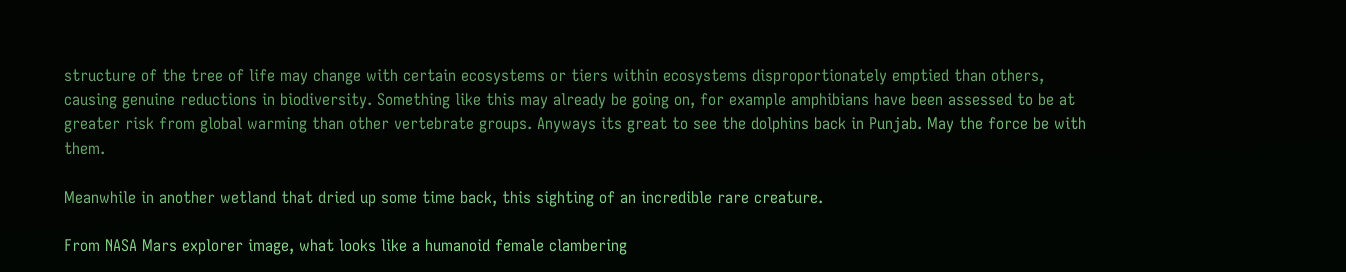structure of the tree of life may change with certain ecosystems or tiers within ecosystems disproportionately emptied than others, causing genuine reductions in biodiversity. Something like this may already be going on, for example amphibians have been assessed to be at greater risk from global warming than other vertebrate groups. Anyways its great to see the dolphins back in Punjab. May the force be with them.

Meanwhile in another wetland that dried up some time back, this sighting of an incredible rare creature.

From NASA Mars explorer image, what looks like a humanoid female clambering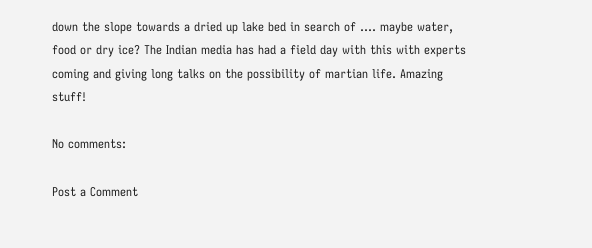down the slope towards a dried up lake bed in search of .... maybe water, food or dry ice? The Indian media has had a field day with this with experts coming and giving long talks on the possibility of martian life. Amazing stuff!

No comments:

Post a Comment